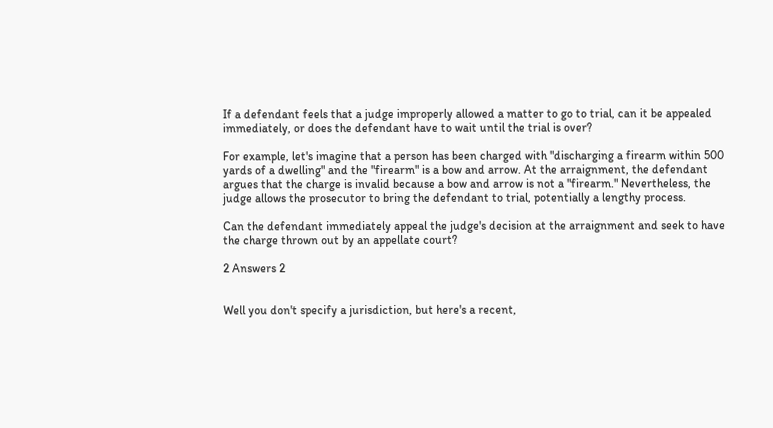If a defendant feels that a judge improperly allowed a matter to go to trial, can it be appealed immediately, or does the defendant have to wait until the trial is over?

For example, let's imagine that a person has been charged with "discharging a firearm within 500 yards of a dwelling" and the "firearm" is a bow and arrow. At the arraignment, the defendant argues that the charge is invalid because a bow and arrow is not a "firearm." Nevertheless, the judge allows the prosecutor to bring the defendant to trial, potentially a lengthy process.

Can the defendant immediately appeal the judge's decision at the arraignment and seek to have the charge thrown out by an appellate court?

2 Answers 2


Well you don't specify a jurisdiction, but here's a recent,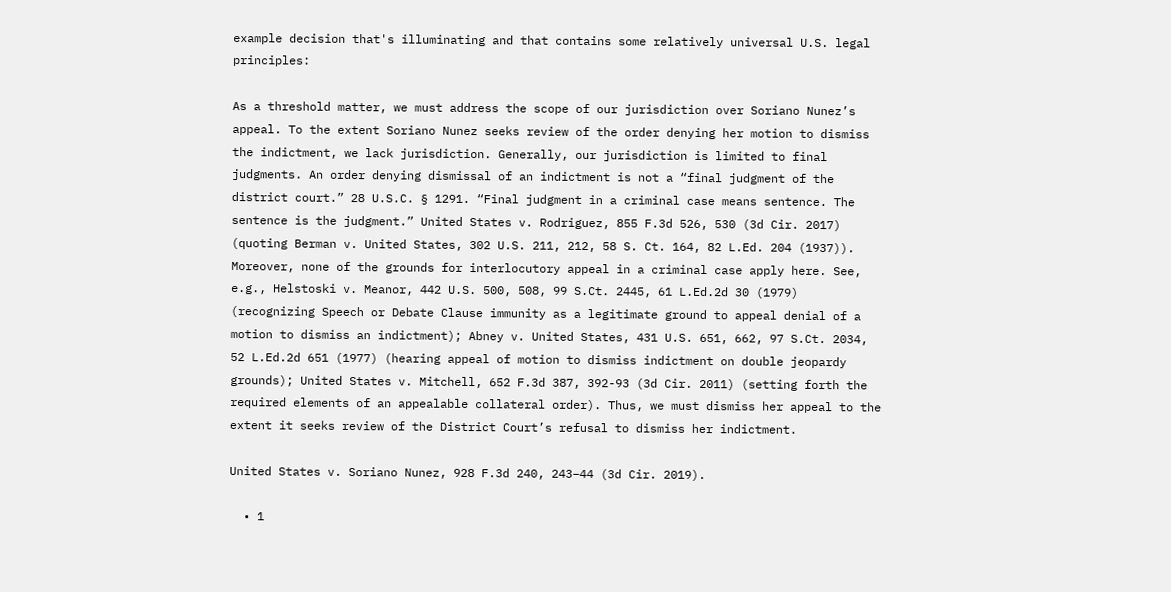example decision that's illuminating and that contains some relatively universal U.S. legal principles:

As a threshold matter, we must address the scope of our jurisdiction over Soriano Nunez’s appeal. To the extent Soriano Nunez seeks review of the order denying her motion to dismiss the indictment, we lack jurisdiction. Generally, our jurisdiction is limited to final judgments. An order denying dismissal of an indictment is not a “final judgment of the district court.” 28 U.S.C. § 1291. “Final judgment in a criminal case means sentence. The sentence is the judgment.” United States v. Rodriguez, 855 F.3d 526, 530 (3d Cir. 2017) (quoting Berman v. United States, 302 U.S. 211, 212, 58 S. Ct. 164, 82 L.Ed. 204 (1937)). Moreover, none of the grounds for interlocutory appeal in a criminal case apply here. See, e.g., Helstoski v. Meanor, 442 U.S. 500, 508, 99 S.Ct. 2445, 61 L.Ed.2d 30 (1979) (recognizing Speech or Debate Clause immunity as a legitimate ground to appeal denial of a motion to dismiss an indictment); Abney v. United States, 431 U.S. 651, 662, 97 S.Ct. 2034, 52 L.Ed.2d 651 (1977) (hearing appeal of motion to dismiss indictment on double jeopardy grounds); United States v. Mitchell, 652 F.3d 387, 392-93 (3d Cir. 2011) (setting forth the required elements of an appealable collateral order). Thus, we must dismiss her appeal to the extent it seeks review of the District Court’s refusal to dismiss her indictment.

United States v. Soriano Nunez, 928 F.3d 240, 243–44 (3d Cir. 2019).

  • 1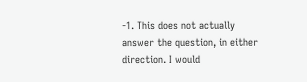-1. This does not actually answer the question, in either direction. I would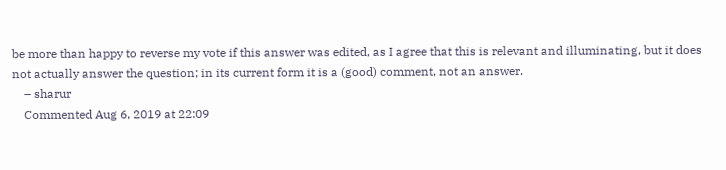be more than happy to reverse my vote if this answer was edited, as I agree that this is relevant and illuminating, but it does not actually answer the question; in its current form it is a (good) comment, not an answer.
    – sharur
    Commented Aug 6, 2019 at 22:09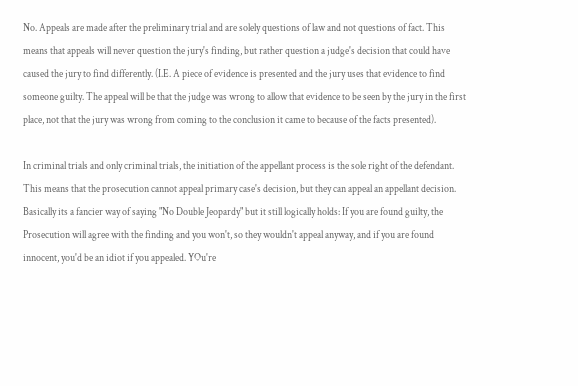No. Appeals are made after the preliminary trial and are solely questions of law and not questions of fact. This means that appeals will never question the jury's finding, but rather question a judge's decision that could have caused the jury to find differently. (I.E. A piece of evidence is presented and the jury uses that evidence to find someone guilty. The appeal will be that the judge was wrong to allow that evidence to be seen by the jury in the first place, not that the jury was wrong from coming to the conclusion it came to because of the facts presented).

In criminal trials and only criminal trials, the initiation of the appellant process is the sole right of the defendant. This means that the prosecution cannot appeal primary case's decision, but they can appeal an appellant decision. Basically its a fancier way of saying "No Double Jeopardy" but it still logically holds: If you are found guilty, the Prosecution will agree with the finding and you won't, so they wouldn't appeal anyway, and if you are found innocent, you'd be an idiot if you appealed. YOu're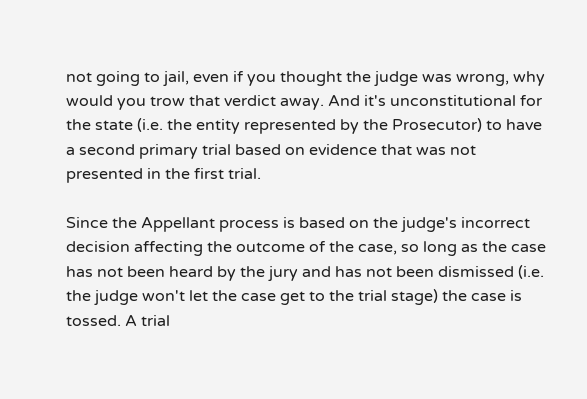not going to jail, even if you thought the judge was wrong, why would you trow that verdict away. And it's unconstitutional for the state (i.e. the entity represented by the Prosecutor) to have a second primary trial based on evidence that was not presented in the first trial.

Since the Appellant process is based on the judge's incorrect decision affecting the outcome of the case, so long as the case has not been heard by the jury and has not been dismissed (i.e. the judge won't let the case get to the trial stage) the case is tossed. A trial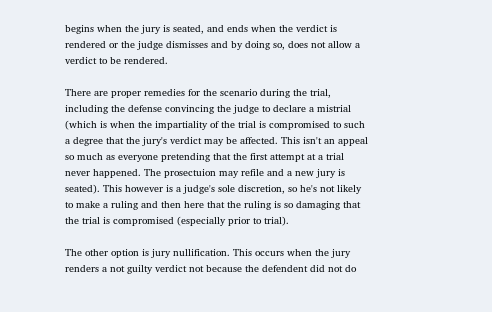begins when the jury is seated, and ends when the verdict is rendered or the judge dismisses and by doing so, does not allow a verdict to be rendered.

There are proper remedies for the scenario during the trial, including the defense convincing the judge to declare a mistrial (which is when the impartiality of the trial is compromised to such a degree that the jury's verdict may be affected. This isn't an appeal so much as everyone pretending that the first attempt at a trial never happened. The prosectuion may refile and a new jury is seated). This however is a judge's sole discretion, so he's not likely to make a ruling and then here that the ruling is so damaging that the trial is compromised (especially prior to trial).

The other option is jury nullification. This occurs when the jury renders a not guilty verdict not because the defendent did not do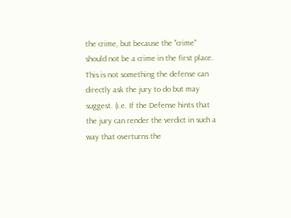the crime, but because the "crime" should not be a crime in the first place. This is not something the defense can directly ask the jury to do but may suggest. (i.e. If the Defense hints that the jury can render the verdict in such a way that overturns the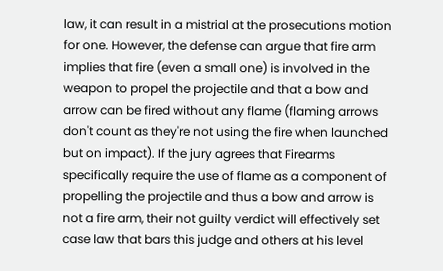law, it can result in a mistrial at the prosecutions motion for one. However, the defense can argue that fire arm implies that fire (even a small one) is involved in the weapon to propel the projectile and that a bow and arrow can be fired without any flame (flaming arrows don't count as they're not using the fire when launched but on impact). If the jury agrees that Firearms specifically require the use of flame as a component of propelling the projectile and thus a bow and arrow is not a fire arm, their not guilty verdict will effectively set case law that bars this judge and others at his level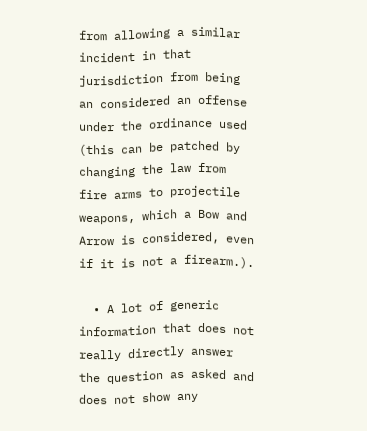from allowing a similar incident in that jurisdiction from being an considered an offense under the ordinance used (this can be patched by changing the law from fire arms to projectile weapons, which a Bow and Arrow is considered, even if it is not a firearm.).

  • A lot of generic information that does not really directly answer the question as asked and does not show any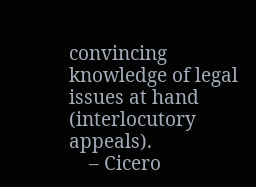convincing knowledge of legal issues at hand (interlocutory appeals).
    – Cicero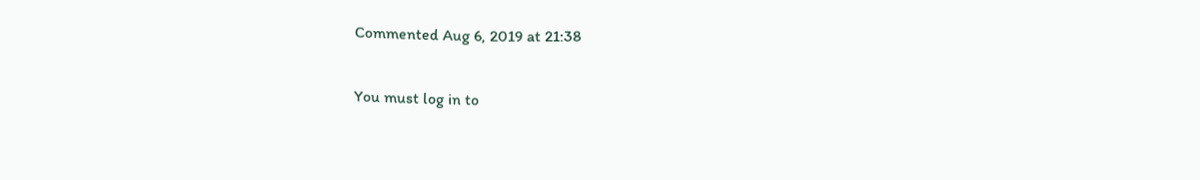Commented Aug 6, 2019 at 21:38

You must log in to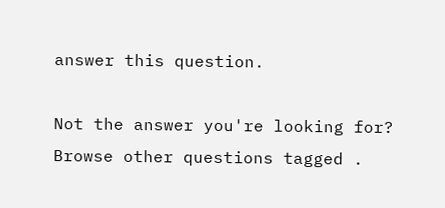answer this question.

Not the answer you're looking for? Browse other questions tagged .